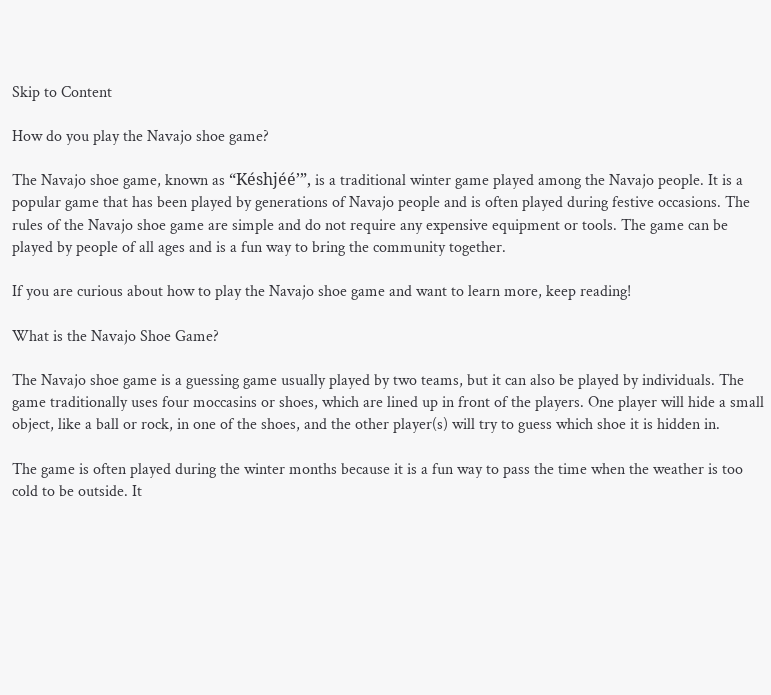Skip to Content

How do you play the Navajo shoe game?

The Navajo shoe game, known as “Késhjéé’”, is a traditional winter game played among the Navajo people. It is a popular game that has been played by generations of Navajo people and is often played during festive occasions. The rules of the Navajo shoe game are simple and do not require any expensive equipment or tools. The game can be played by people of all ages and is a fun way to bring the community together.

If you are curious about how to play the Navajo shoe game and want to learn more, keep reading!

What is the Navajo Shoe Game?

The Navajo shoe game is a guessing game usually played by two teams, but it can also be played by individuals. The game traditionally uses four moccasins or shoes, which are lined up in front of the players. One player will hide a small object, like a ball or rock, in one of the shoes, and the other player(s) will try to guess which shoe it is hidden in.

The game is often played during the winter months because it is a fun way to pass the time when the weather is too cold to be outside. It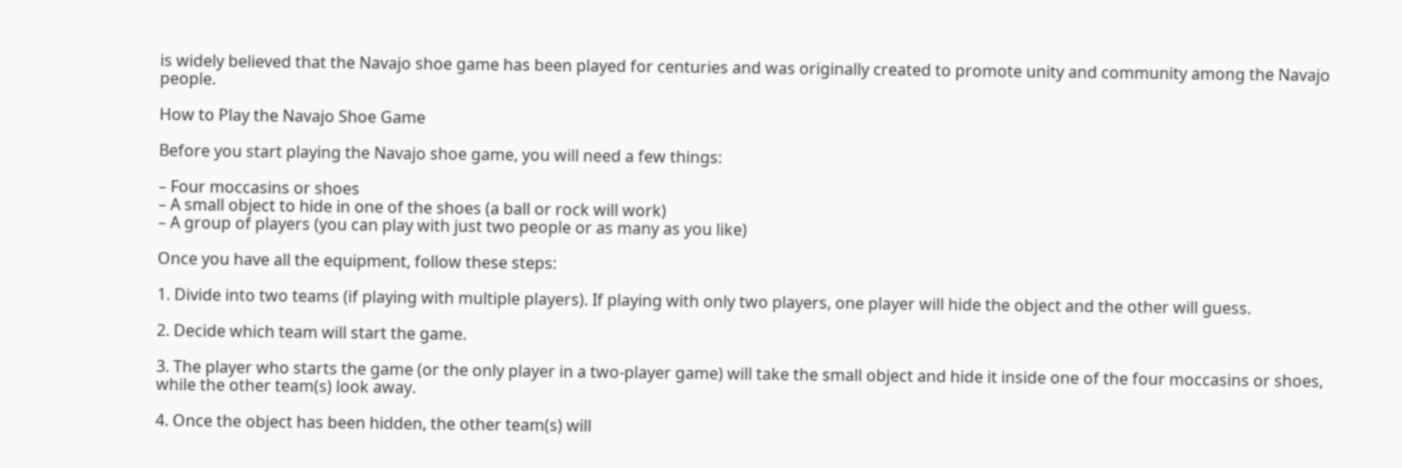is widely believed that the Navajo shoe game has been played for centuries and was originally created to promote unity and community among the Navajo people.

How to Play the Navajo Shoe Game

Before you start playing the Navajo shoe game, you will need a few things:

– Four moccasins or shoes
– A small object to hide in one of the shoes (a ball or rock will work)
– A group of players (you can play with just two people or as many as you like)

Once you have all the equipment, follow these steps:

1. Divide into two teams (if playing with multiple players). If playing with only two players, one player will hide the object and the other will guess.

2. Decide which team will start the game.

3. The player who starts the game (or the only player in a two-player game) will take the small object and hide it inside one of the four moccasins or shoes, while the other team(s) look away.

4. Once the object has been hidden, the other team(s) will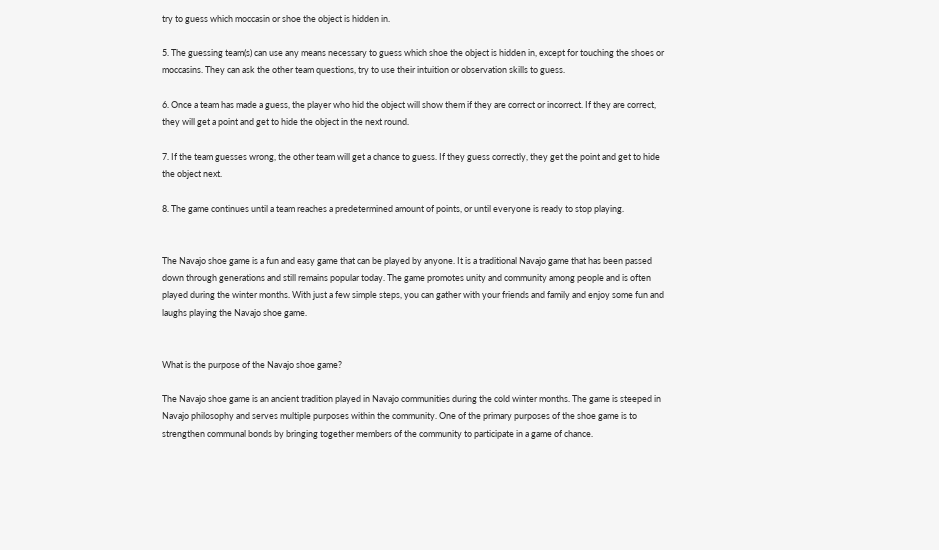try to guess which moccasin or shoe the object is hidden in.

5. The guessing team(s) can use any means necessary to guess which shoe the object is hidden in, except for touching the shoes or moccasins. They can ask the other team questions, try to use their intuition or observation skills to guess.

6. Once a team has made a guess, the player who hid the object will show them if they are correct or incorrect. If they are correct, they will get a point and get to hide the object in the next round.

7. If the team guesses wrong, the other team will get a chance to guess. If they guess correctly, they get the point and get to hide the object next.

8. The game continues until a team reaches a predetermined amount of points, or until everyone is ready to stop playing.


The Navajo shoe game is a fun and easy game that can be played by anyone. It is a traditional Navajo game that has been passed down through generations and still remains popular today. The game promotes unity and community among people and is often played during the winter months. With just a few simple steps, you can gather with your friends and family and enjoy some fun and laughs playing the Navajo shoe game.


What is the purpose of the Navajo shoe game?

The Navajo shoe game is an ancient tradition played in Navajo communities during the cold winter months. The game is steeped in Navajo philosophy and serves multiple purposes within the community. One of the primary purposes of the shoe game is to strengthen communal bonds by bringing together members of the community to participate in a game of chance.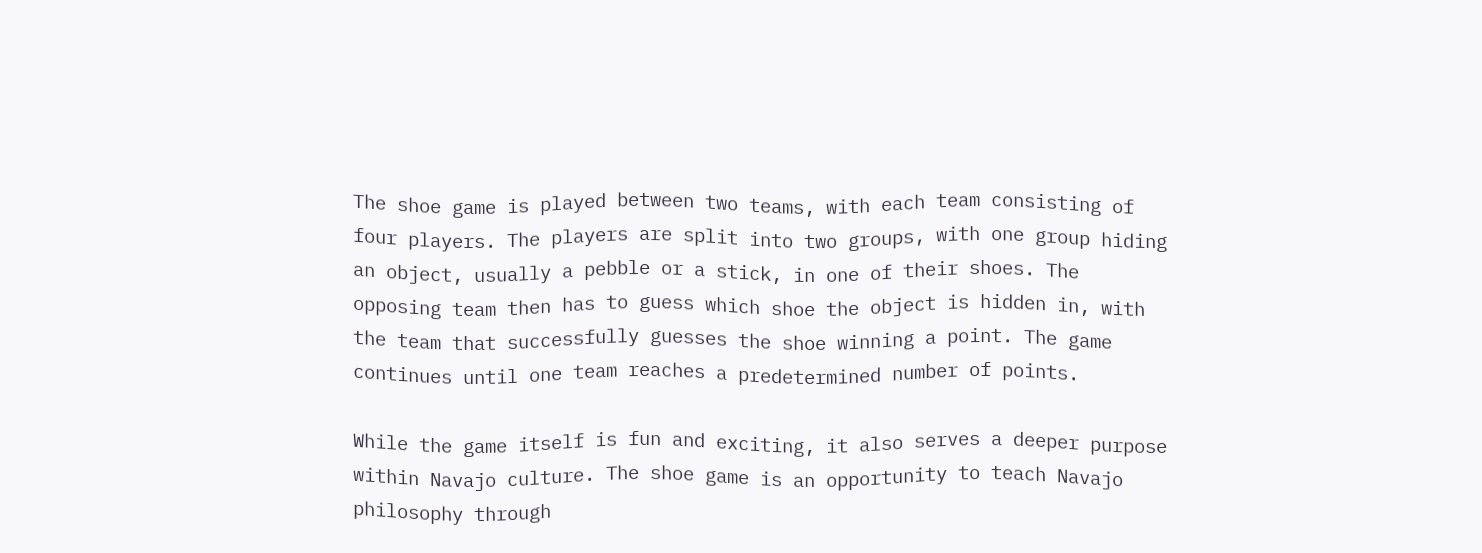The shoe game is played between two teams, with each team consisting of four players. The players are split into two groups, with one group hiding an object, usually a pebble or a stick, in one of their shoes. The opposing team then has to guess which shoe the object is hidden in, with the team that successfully guesses the shoe winning a point. The game continues until one team reaches a predetermined number of points.

While the game itself is fun and exciting, it also serves a deeper purpose within Navajo culture. The shoe game is an opportunity to teach Navajo philosophy through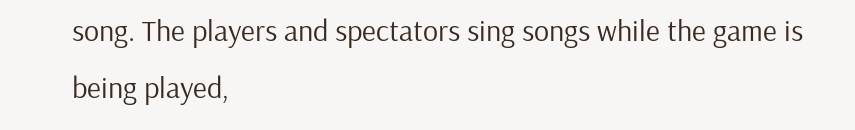song. The players and spectators sing songs while the game is being played,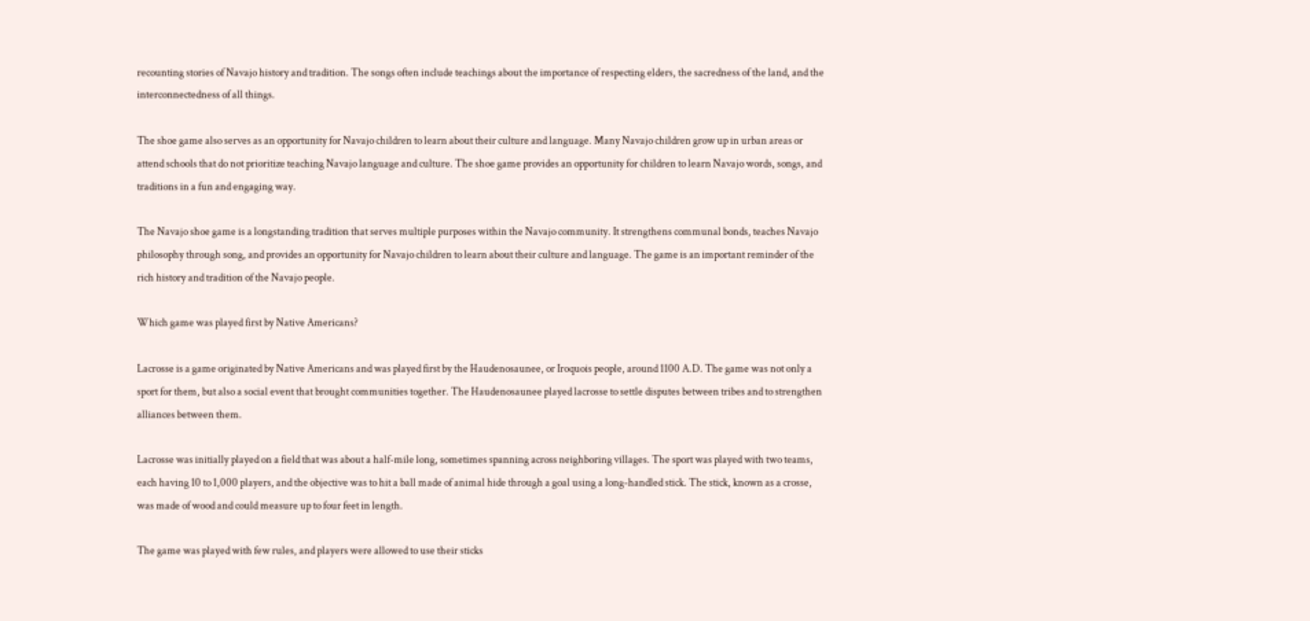recounting stories of Navajo history and tradition. The songs often include teachings about the importance of respecting elders, the sacredness of the land, and the interconnectedness of all things.

The shoe game also serves as an opportunity for Navajo children to learn about their culture and language. Many Navajo children grow up in urban areas or attend schools that do not prioritize teaching Navajo language and culture. The shoe game provides an opportunity for children to learn Navajo words, songs, and traditions in a fun and engaging way.

The Navajo shoe game is a longstanding tradition that serves multiple purposes within the Navajo community. It strengthens communal bonds, teaches Navajo philosophy through song, and provides an opportunity for Navajo children to learn about their culture and language. The game is an important reminder of the rich history and tradition of the Navajo people.

Which game was played first by Native Americans?

Lacrosse is a game originated by Native Americans and was played first by the Haudenosaunee, or Iroquois people, around 1100 A.D. The game was not only a sport for them, but also a social event that brought communities together. The Haudenosaunee played lacrosse to settle disputes between tribes and to strengthen alliances between them.

Lacrosse was initially played on a field that was about a half-mile long, sometimes spanning across neighboring villages. The sport was played with two teams, each having 10 to 1,000 players, and the objective was to hit a ball made of animal hide through a goal using a long-handled stick. The stick, known as a crosse, was made of wood and could measure up to four feet in length.

The game was played with few rules, and players were allowed to use their sticks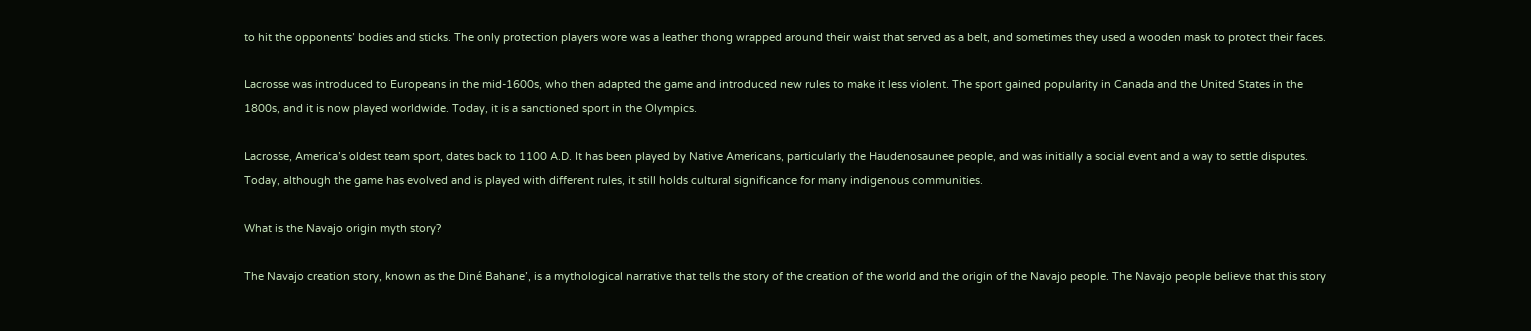to hit the opponents’ bodies and sticks. The only protection players wore was a leather thong wrapped around their waist that served as a belt, and sometimes they used a wooden mask to protect their faces.

Lacrosse was introduced to Europeans in the mid-1600s, who then adapted the game and introduced new rules to make it less violent. The sport gained popularity in Canada and the United States in the 1800s, and it is now played worldwide. Today, it is a sanctioned sport in the Olympics.

Lacrosse, America’s oldest team sport, dates back to 1100 A.D. It has been played by Native Americans, particularly the Haudenosaunee people, and was initially a social event and a way to settle disputes. Today, although the game has evolved and is played with different rules, it still holds cultural significance for many indigenous communities.

What is the Navajo origin myth story?

The Navajo creation story, known as the Diné Bahane’, is a mythological narrative that tells the story of the creation of the world and the origin of the Navajo people. The Navajo people believe that this story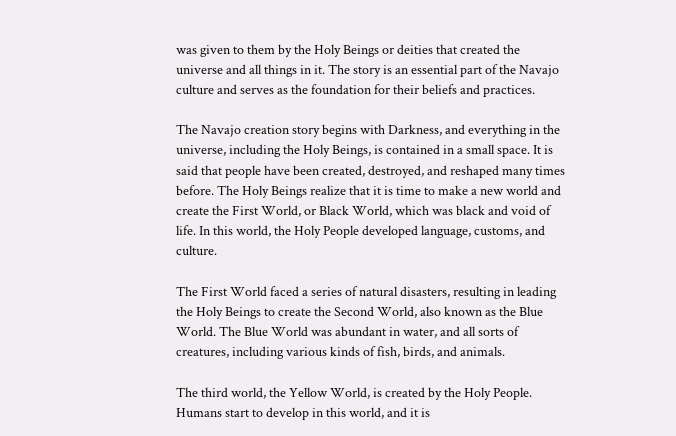was given to them by the Holy Beings or deities that created the universe and all things in it. The story is an essential part of the Navajo culture and serves as the foundation for their beliefs and practices.

The Navajo creation story begins with Darkness, and everything in the universe, including the Holy Beings, is contained in a small space. It is said that people have been created, destroyed, and reshaped many times before. The Holy Beings realize that it is time to make a new world and create the First World, or Black World, which was black and void of life. In this world, the Holy People developed language, customs, and culture.

The First World faced a series of natural disasters, resulting in leading the Holy Beings to create the Second World, also known as the Blue World. The Blue World was abundant in water, and all sorts of creatures, including various kinds of fish, birds, and animals.

The third world, the Yellow World, is created by the Holy People. Humans start to develop in this world, and it is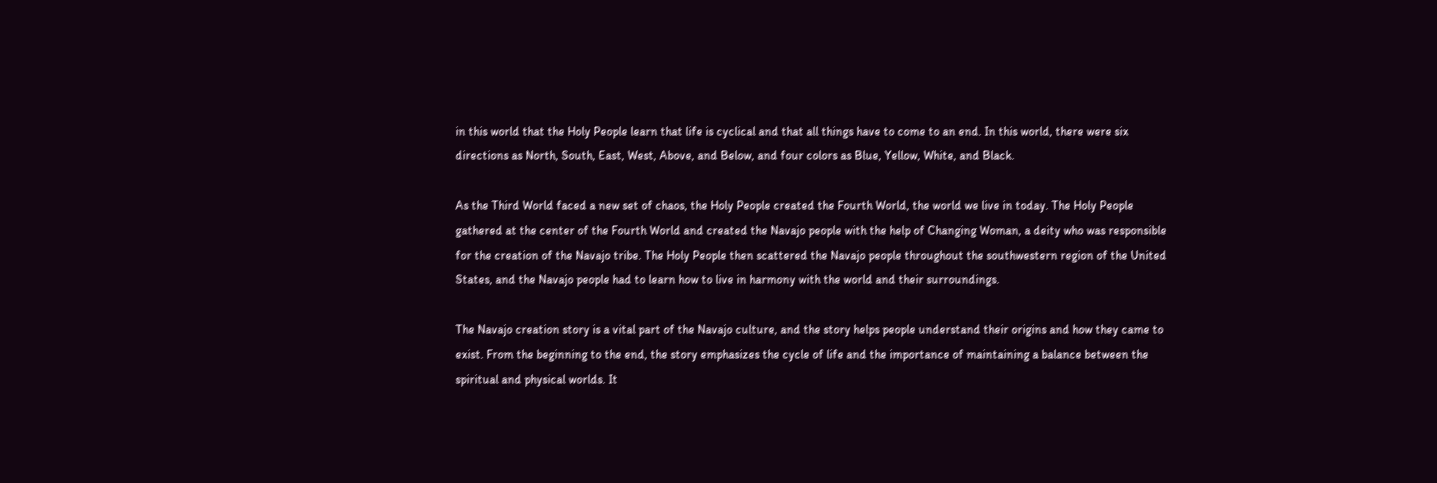in this world that the Holy People learn that life is cyclical and that all things have to come to an end. In this world, there were six directions as North, South, East, West, Above, and Below, and four colors as Blue, Yellow, White, and Black.

As the Third World faced a new set of chaos, the Holy People created the Fourth World, the world we live in today. The Holy People gathered at the center of the Fourth World and created the Navajo people with the help of Changing Woman, a deity who was responsible for the creation of the Navajo tribe. The Holy People then scattered the Navajo people throughout the southwestern region of the United States, and the Navajo people had to learn how to live in harmony with the world and their surroundings.

The Navajo creation story is a vital part of the Navajo culture, and the story helps people understand their origins and how they came to exist. From the beginning to the end, the story emphasizes the cycle of life and the importance of maintaining a balance between the spiritual and physical worlds. It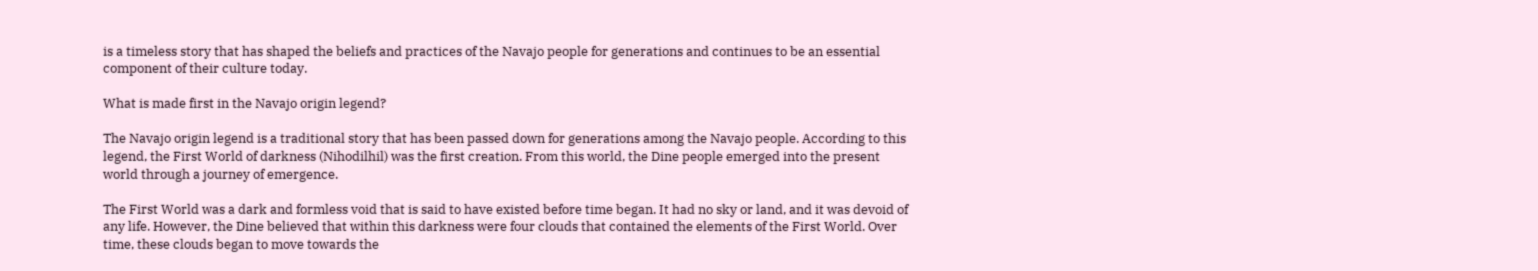is a timeless story that has shaped the beliefs and practices of the Navajo people for generations and continues to be an essential component of their culture today.

What is made first in the Navajo origin legend?

The Navajo origin legend is a traditional story that has been passed down for generations among the Navajo people. According to this legend, the First World of darkness (Nihodilhil) was the first creation. From this world, the Dine people emerged into the present world through a journey of emergence.

The First World was a dark and formless void that is said to have existed before time began. It had no sky or land, and it was devoid of any life. However, the Dine believed that within this darkness were four clouds that contained the elements of the First World. Over time, these clouds began to move towards the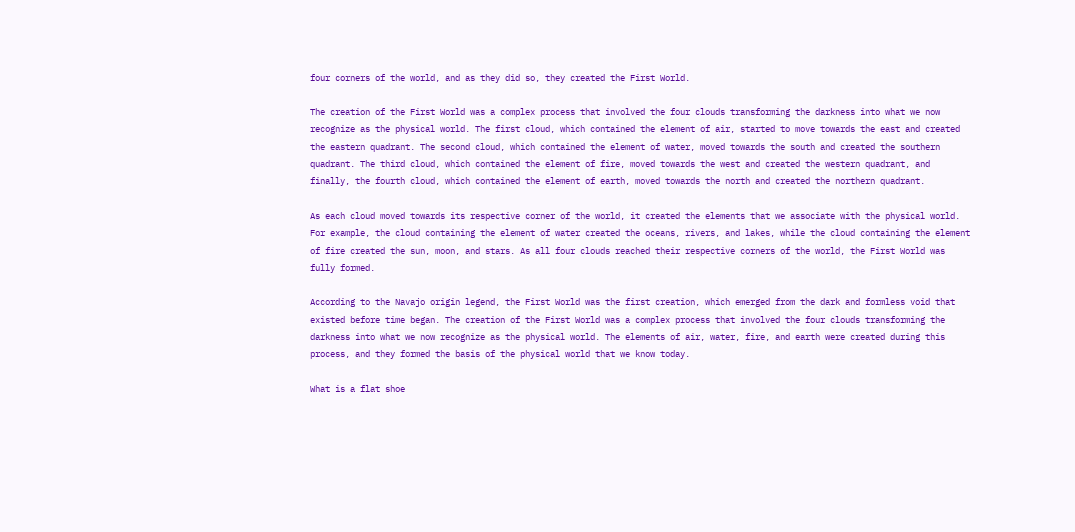four corners of the world, and as they did so, they created the First World.

The creation of the First World was a complex process that involved the four clouds transforming the darkness into what we now recognize as the physical world. The first cloud, which contained the element of air, started to move towards the east and created the eastern quadrant. The second cloud, which contained the element of water, moved towards the south and created the southern quadrant. The third cloud, which contained the element of fire, moved towards the west and created the western quadrant, and finally, the fourth cloud, which contained the element of earth, moved towards the north and created the northern quadrant.

As each cloud moved towards its respective corner of the world, it created the elements that we associate with the physical world. For example, the cloud containing the element of water created the oceans, rivers, and lakes, while the cloud containing the element of fire created the sun, moon, and stars. As all four clouds reached their respective corners of the world, the First World was fully formed.

According to the Navajo origin legend, the First World was the first creation, which emerged from the dark and formless void that existed before time began. The creation of the First World was a complex process that involved the four clouds transforming the darkness into what we now recognize as the physical world. The elements of air, water, fire, and earth were created during this process, and they formed the basis of the physical world that we know today.

What is a flat shoe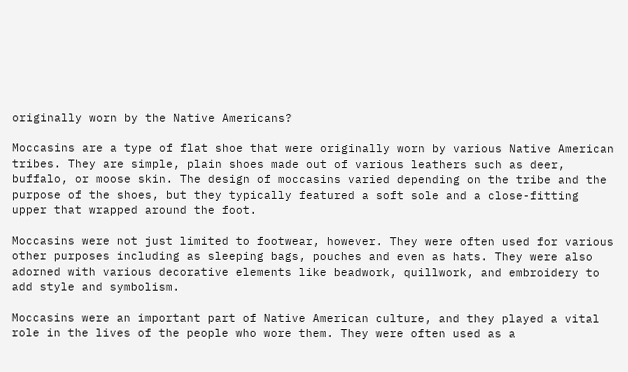originally worn by the Native Americans?

Moccasins are a type of flat shoe that were originally worn by various Native American tribes. They are simple, plain shoes made out of various leathers such as deer, buffalo, or moose skin. The design of moccasins varied depending on the tribe and the purpose of the shoes, but they typically featured a soft sole and a close-fitting upper that wrapped around the foot.

Moccasins were not just limited to footwear, however. They were often used for various other purposes including as sleeping bags, pouches and even as hats. They were also adorned with various decorative elements like beadwork, quillwork, and embroidery to add style and symbolism.

Moccasins were an important part of Native American culture, and they played a vital role in the lives of the people who wore them. They were often used as a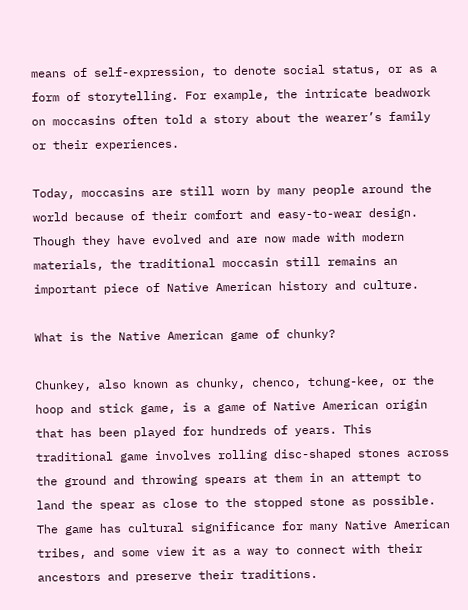means of self-expression, to denote social status, or as a form of storytelling. For example, the intricate beadwork on moccasins often told a story about the wearer’s family or their experiences.

Today, moccasins are still worn by many people around the world because of their comfort and easy-to-wear design. Though they have evolved and are now made with modern materials, the traditional moccasin still remains an important piece of Native American history and culture.

What is the Native American game of chunky?

Chunkey, also known as chunky, chenco, tchung-kee, or the hoop and stick game, is a game of Native American origin that has been played for hundreds of years. This traditional game involves rolling disc-shaped stones across the ground and throwing spears at them in an attempt to land the spear as close to the stopped stone as possible. The game has cultural significance for many Native American tribes, and some view it as a way to connect with their ancestors and preserve their traditions.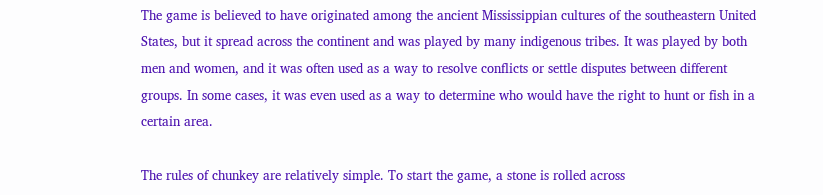The game is believed to have originated among the ancient Mississippian cultures of the southeastern United States, but it spread across the continent and was played by many indigenous tribes. It was played by both men and women, and it was often used as a way to resolve conflicts or settle disputes between different groups. In some cases, it was even used as a way to determine who would have the right to hunt or fish in a certain area.

The rules of chunkey are relatively simple. To start the game, a stone is rolled across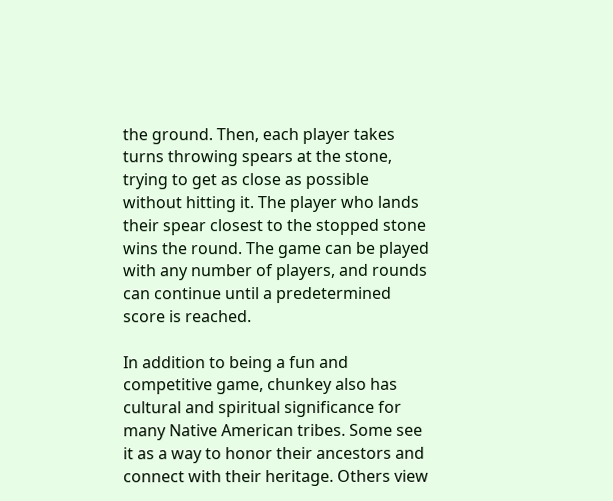the ground. Then, each player takes turns throwing spears at the stone, trying to get as close as possible without hitting it. The player who lands their spear closest to the stopped stone wins the round. The game can be played with any number of players, and rounds can continue until a predetermined score is reached.

In addition to being a fun and competitive game, chunkey also has cultural and spiritual significance for many Native American tribes. Some see it as a way to honor their ancestors and connect with their heritage. Others view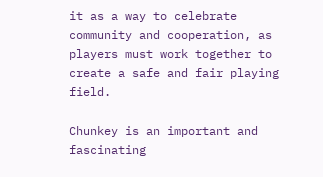it as a way to celebrate community and cooperation, as players must work together to create a safe and fair playing field.

Chunkey is an important and fascinating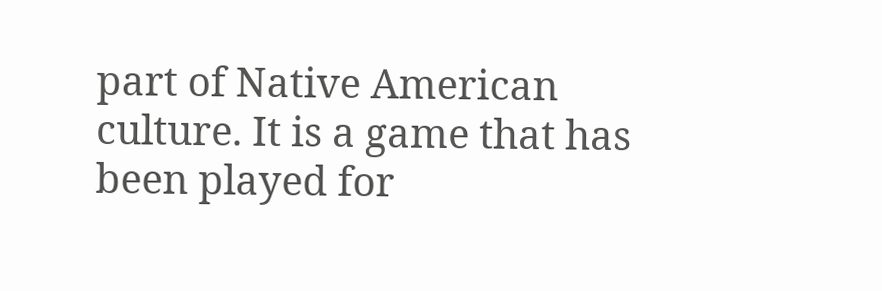part of Native American culture. It is a game that has been played for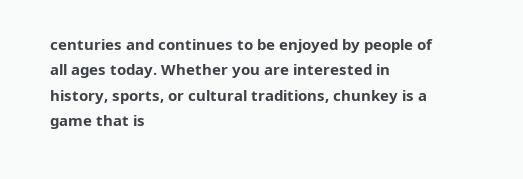centuries and continues to be enjoyed by people of all ages today. Whether you are interested in history, sports, or cultural traditions, chunkey is a game that is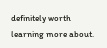definitely worth learning more about.